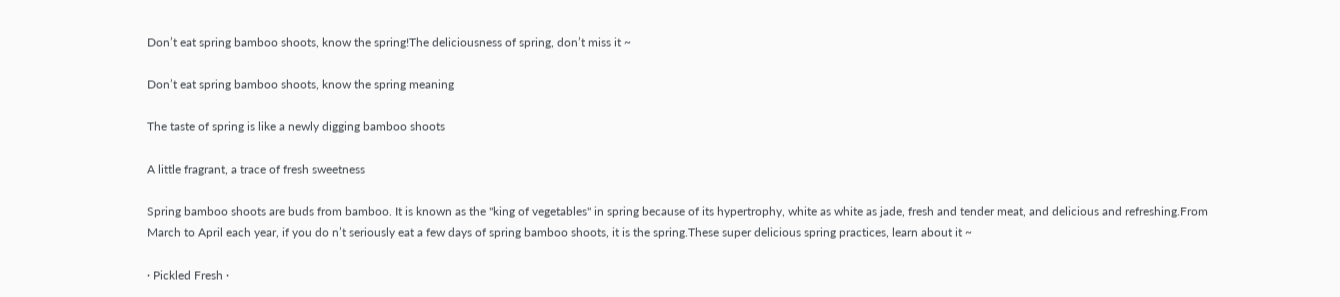Don’t eat spring bamboo shoots, know the spring!The deliciousness of spring, don’t miss it ~

Don’t eat spring bamboo shoots, know the spring meaning

The taste of spring is like a newly digging bamboo shoots

A little fragrant, a trace of fresh sweetness

Spring bamboo shoots are buds from bamboo. It is known as the "king of vegetables" in spring because of its hypertrophy, white as white as jade, fresh and tender meat, and delicious and refreshing.From March to April each year, if you do n’t seriously eat a few days of spring bamboo shoots, it is the spring.These super delicious spring practices, learn about it ~

· Pickled Fresh ·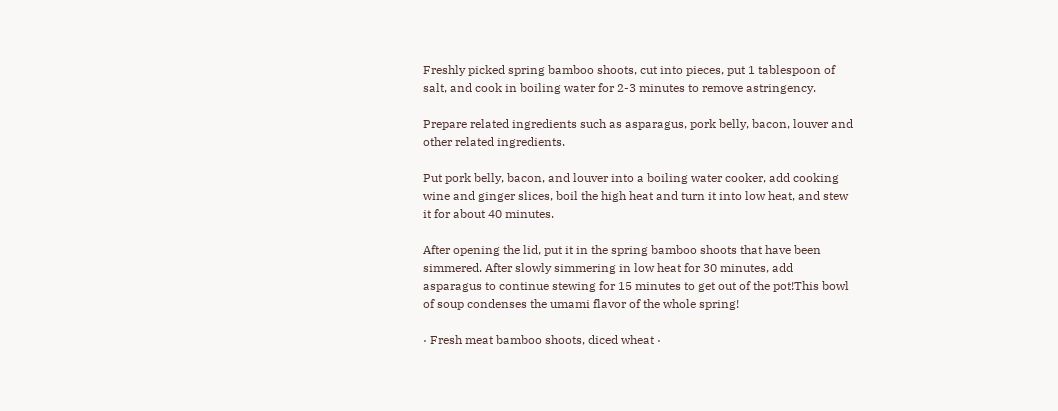Freshly picked spring bamboo shoots, cut into pieces, put 1 tablespoon of salt, and cook in boiling water for 2-3 minutes to remove astringency.

Prepare related ingredients such as asparagus, pork belly, bacon, louver and other related ingredients.

Put pork belly, bacon, and louver into a boiling water cooker, add cooking wine and ginger slices, boil the high heat and turn it into low heat, and stew it for about 40 minutes.

After opening the lid, put it in the spring bamboo shoots that have been simmered. After slowly simmering in low heat for 30 minutes, add asparagus to continue stewing for 15 minutes to get out of the pot!This bowl of soup condenses the umami flavor of the whole spring!

· Fresh meat bamboo shoots, diced wheat ·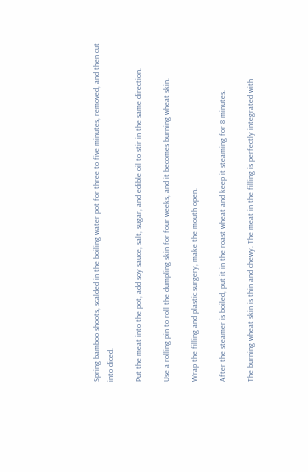Spring bamboo shoots, scalded in the boiling water pot for three to five minutes, removed, and then cut into diced.

Put the meat into the pot, add soy sauce, salt, sugar, and edible oil to stir in the same direction.

Use a rolling pin to roll the dumpling skin for four weeks, and it becomes burning wheat skin.

Wrap the filling and plastic surgery, make the mouth open.

After the steamer is boiled, put it in the roast wheat and keep it steaming for 8 minutes.

The burning wheat skin is thin and chewy. The meat in the filling is perfectly integrated with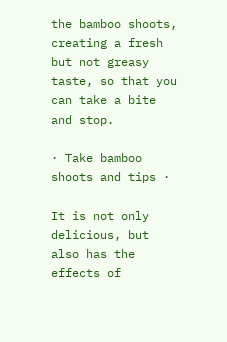the bamboo shoots, creating a fresh but not greasy taste, so that you can take a bite and stop.

· Take bamboo shoots and tips ·

It is not only delicious, but also has the effects of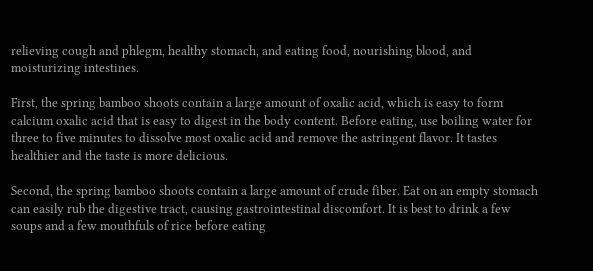relieving cough and phlegm, healthy stomach, and eating food, nourishing blood, and moisturizing intestines.

First, the spring bamboo shoots contain a large amount of oxalic acid, which is easy to form calcium oxalic acid that is easy to digest in the body content. Before eating, use boiling water for three to five minutes to dissolve most oxalic acid and remove the astringent flavor. It tastes healthier and the taste is more delicious.

Second, the spring bamboo shoots contain a large amount of crude fiber. Eat on an empty stomach can easily rub the digestive tract, causing gastrointestinal discomfort. It is best to drink a few soups and a few mouthfuls of rice before eating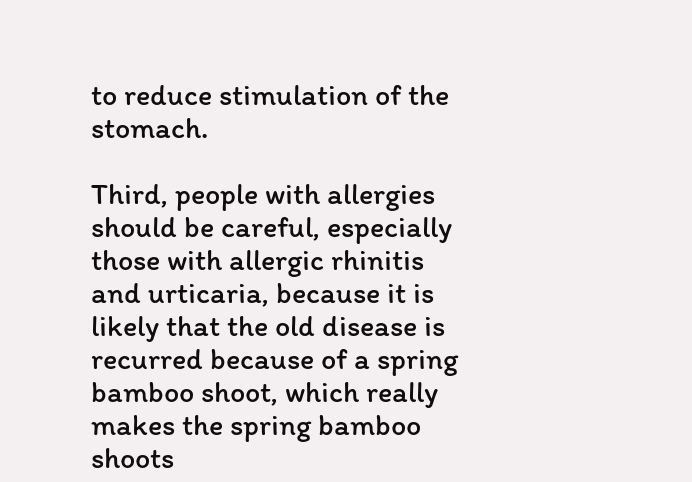to reduce stimulation of the stomach.

Third, people with allergies should be careful, especially those with allergic rhinitis and urticaria, because it is likely that the old disease is recurred because of a spring bamboo shoot, which really makes the spring bamboo shoots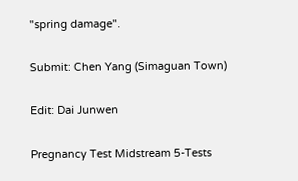"spring damage".

Submit: Chen Yang (Simaguan Town)

Edit: Dai Junwen

Pregnancy Test Midstream 5-Tests